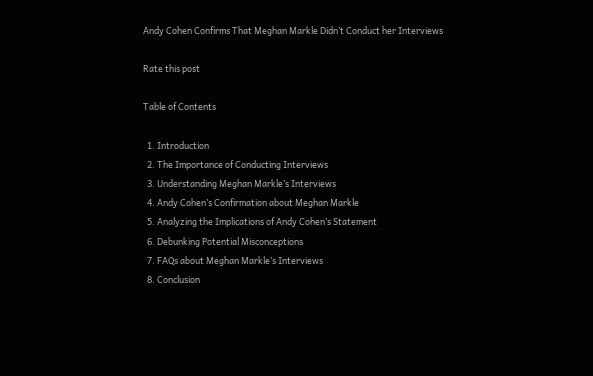Andy Cohen Confirms That Meghan Markle Didn’t Conduct her Interviews

Rate this post

Table of Contents

  1. Introduction
  2. The Importance of Conducting Interviews
  3. Understanding Meghan Markle’s Interviews
  4. Andy Cohen’s Confirmation about Meghan Markle
  5. Analyzing the Implications of Andy Cohen’s Statement
  6. Debunking Potential Misconceptions
  7. FAQs about Meghan Markle’s Interviews
  8. Conclusion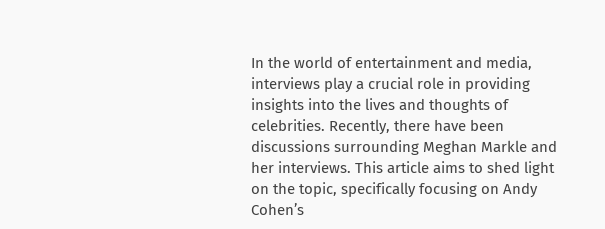In the world of entertainment and media, interviews play a crucial role in providing insights into the lives and thoughts of celebrities. Recently, there have been discussions surrounding Meghan Markle and her interviews. This article aims to shed light on the topic, specifically focusing on Andy Cohen’s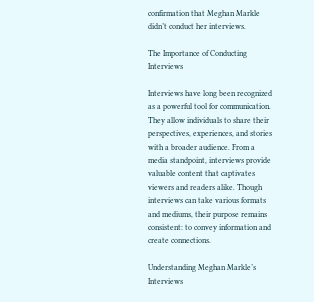confirmation that Meghan Markle didn’t conduct her interviews.

The Importance of Conducting Interviews

Interviews have long been recognized as a powerful tool for communication. They allow individuals to share their perspectives, experiences, and stories with a broader audience. From a media standpoint, interviews provide valuable content that captivates viewers and readers alike. Though interviews can take various formats and mediums, their purpose remains consistent: to convey information and create connections.

Understanding Meghan Markle’s Interviews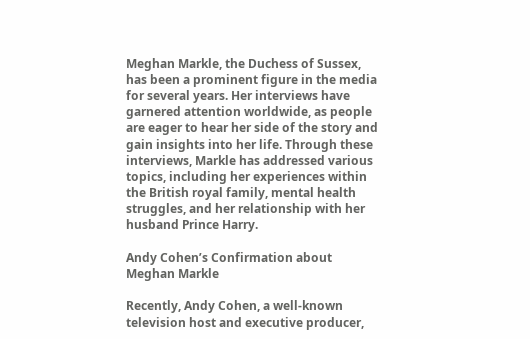Meghan Markle, the Duchess of Sussex, has been a prominent figure in the media for several years. Her interviews have garnered attention worldwide, as people are eager to hear her side of the story and gain insights into her life. Through these interviews, Markle has addressed various topics, including her experiences within the British royal family, mental health struggles, and her relationship with her husband Prince Harry.

Andy Cohen’s Confirmation about Meghan Markle

Recently, Andy Cohen, a well-known television host and executive producer,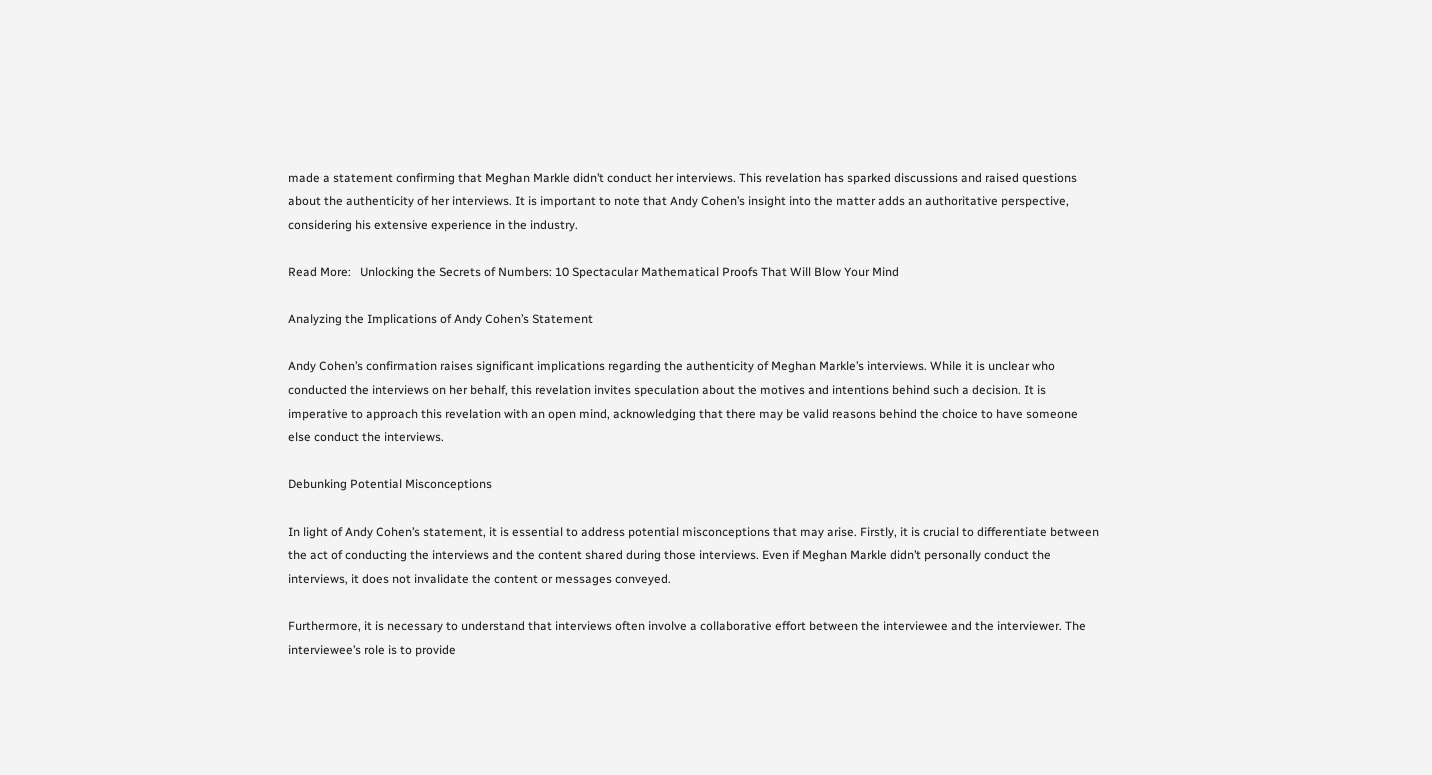made a statement confirming that Meghan Markle didn’t conduct her interviews. This revelation has sparked discussions and raised questions about the authenticity of her interviews. It is important to note that Andy Cohen’s insight into the matter adds an authoritative perspective, considering his extensive experience in the industry.

Read More:   Unlocking the Secrets of Numbers: 10 Spectacular Mathematical Proofs That Will Blow Your Mind

Analyzing the Implications of Andy Cohen’s Statement

Andy Cohen’s confirmation raises significant implications regarding the authenticity of Meghan Markle’s interviews. While it is unclear who conducted the interviews on her behalf, this revelation invites speculation about the motives and intentions behind such a decision. It is imperative to approach this revelation with an open mind, acknowledging that there may be valid reasons behind the choice to have someone else conduct the interviews.

Debunking Potential Misconceptions

In light of Andy Cohen’s statement, it is essential to address potential misconceptions that may arise. Firstly, it is crucial to differentiate between the act of conducting the interviews and the content shared during those interviews. Even if Meghan Markle didn’t personally conduct the interviews, it does not invalidate the content or messages conveyed.

Furthermore, it is necessary to understand that interviews often involve a collaborative effort between the interviewee and the interviewer. The interviewee’s role is to provide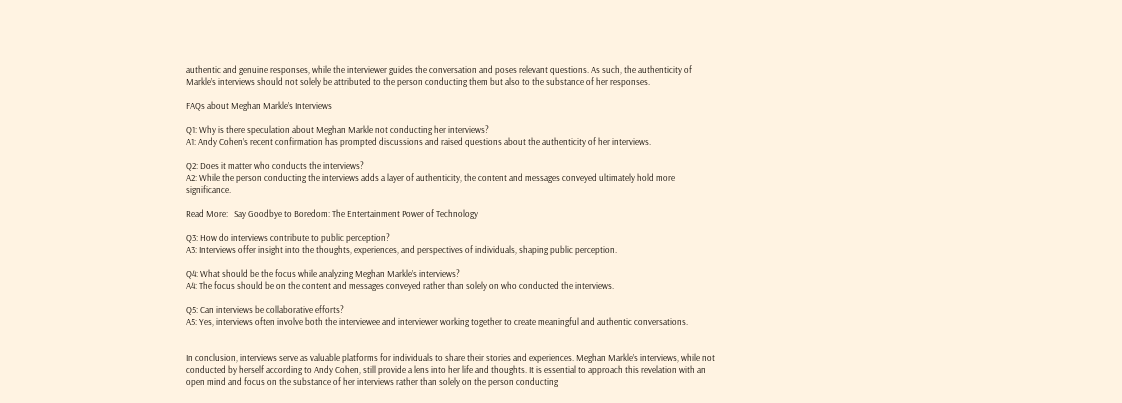authentic and genuine responses, while the interviewer guides the conversation and poses relevant questions. As such, the authenticity of Markle’s interviews should not solely be attributed to the person conducting them but also to the substance of her responses.

FAQs about Meghan Markle’s Interviews

Q1: Why is there speculation about Meghan Markle not conducting her interviews?
A1: Andy Cohen’s recent confirmation has prompted discussions and raised questions about the authenticity of her interviews.

Q2: Does it matter who conducts the interviews?
A2: While the person conducting the interviews adds a layer of authenticity, the content and messages conveyed ultimately hold more significance.

Read More:   Say Goodbye to Boredom: The Entertainment Power of Technology

Q3: How do interviews contribute to public perception?
A3: Interviews offer insight into the thoughts, experiences, and perspectives of individuals, shaping public perception.

Q4: What should be the focus while analyzing Meghan Markle’s interviews?
A4: The focus should be on the content and messages conveyed rather than solely on who conducted the interviews.

Q5: Can interviews be collaborative efforts?
A5: Yes, interviews often involve both the interviewee and interviewer working together to create meaningful and authentic conversations.


In conclusion, interviews serve as valuable platforms for individuals to share their stories and experiences. Meghan Markle’s interviews, while not conducted by herself according to Andy Cohen, still provide a lens into her life and thoughts. It is essential to approach this revelation with an open mind and focus on the substance of her interviews rather than solely on the person conducting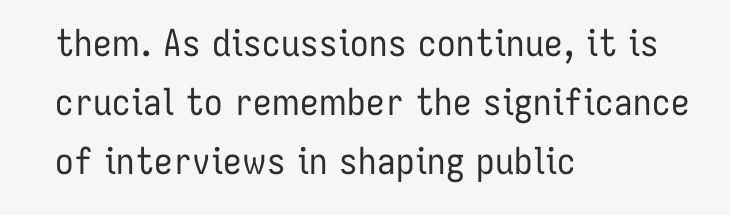them. As discussions continue, it is crucial to remember the significance of interviews in shaping public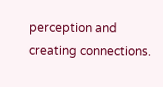perception and creating connections.